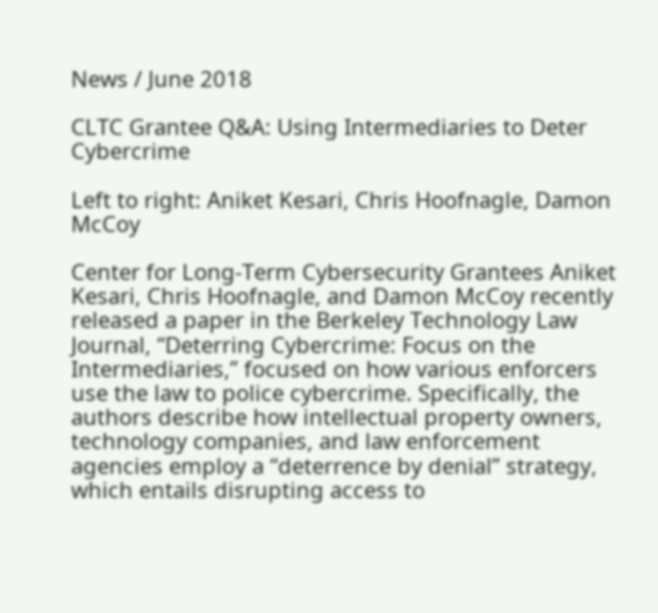News / June 2018

CLTC Grantee Q&A: Using Intermediaries to Deter Cybercrime

Left to right: Aniket Kesari, Chris Hoofnagle, Damon McCoy

Center for Long-Term Cybersecurity Grantees Aniket Kesari, Chris Hoofnagle, and Damon McCoy recently released a paper in the Berkeley Technology Law Journal, “Deterring Cybercrime: Focus on the Intermediaries,” focused on how various enforcers use the law to police cybercrime. Specifically, the authors describe how intellectual property owners, technology companies, and law enforcement agencies employ a “deterrence by denial” strategy, which entails disrupting access to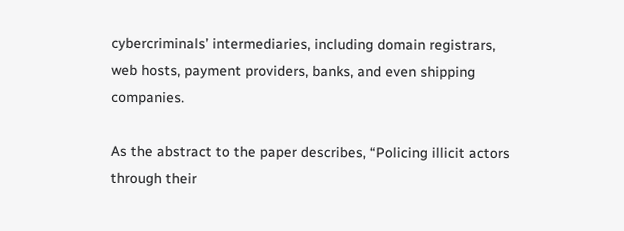cybercriminals’ intermediaries, including domain registrars, web hosts, payment providers, banks, and even shipping companies.

As the abstract to the paper describes, “Policing illicit actors through their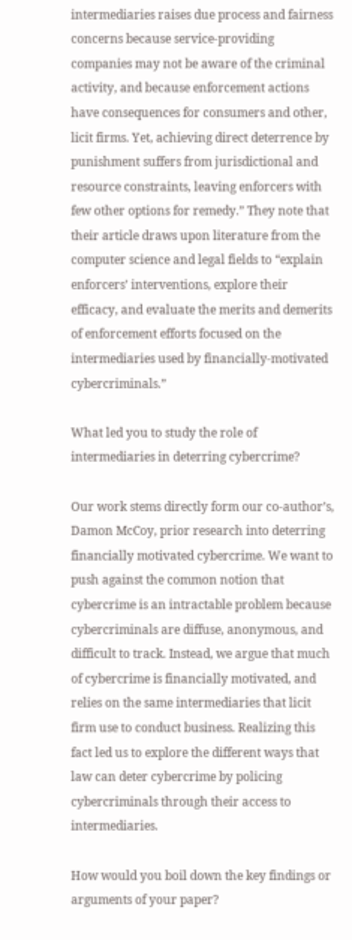intermediaries raises due process and fairness concerns because service-providing companies may not be aware of the criminal activity, and because enforcement actions have consequences for consumers and other, licit firms. Yet, achieving direct deterrence by punishment suffers from jurisdictional and resource constraints, leaving enforcers with few other options for remedy.” They note that their article draws upon literature from the computer science and legal fields to “explain enforcers’ interventions, explore their efficacy, and evaluate the merits and demerits of enforcement efforts focused on the intermediaries used by financially-motivated cybercriminals.”

What led you to study the role of intermediaries in deterring cybercrime?

Our work stems directly form our co-author’s, Damon McCoy, prior research into deterring financially motivated cybercrime. We want to push against the common notion that cybercrime is an intractable problem because cybercriminals are diffuse, anonymous, and difficult to track. Instead, we argue that much of cybercrime is financially motivated, and relies on the same intermediaries that licit firm use to conduct business. Realizing this fact led us to explore the different ways that law can deter cybercrime by policing cybercriminals through their access to intermediaries.

How would you boil down the key findings or arguments of your paper?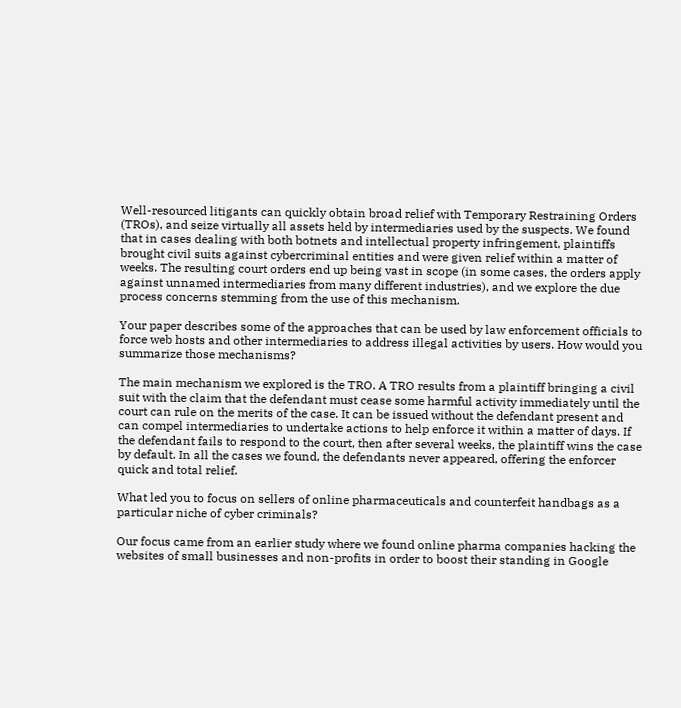Well-resourced litigants can quickly obtain broad relief with Temporary Restraining Orders (TROs), and seize virtually all assets held by intermediaries used by the suspects. We found that in cases dealing with both botnets and intellectual property infringement, plaintiffs brought civil suits against cybercriminal entities and were given relief within a matter of weeks. The resulting court orders end up being vast in scope (in some cases, the orders apply against unnamed intermediaries from many different industries), and we explore the due process concerns stemming from the use of this mechanism.

Your paper describes some of the approaches that can be used by law enforcement officials to force web hosts and other intermediaries to address illegal activities by users. How would you summarize those mechanisms?

The main mechanism we explored is the TRO. A TRO results from a plaintiff bringing a civil suit with the claim that the defendant must cease some harmful activity immediately until the court can rule on the merits of the case. It can be issued without the defendant present and can compel intermediaries to undertake actions to help enforce it within a matter of days. If the defendant fails to respond to the court, then after several weeks, the plaintiff wins the case by default. In all the cases we found, the defendants never appeared, offering the enforcer quick and total relief.

What led you to focus on sellers of online pharmaceuticals and counterfeit handbags as a particular niche of cyber criminals?

Our focus came from an earlier study where we found online pharma companies hacking the websites of small businesses and non-profits in order to boost their standing in Google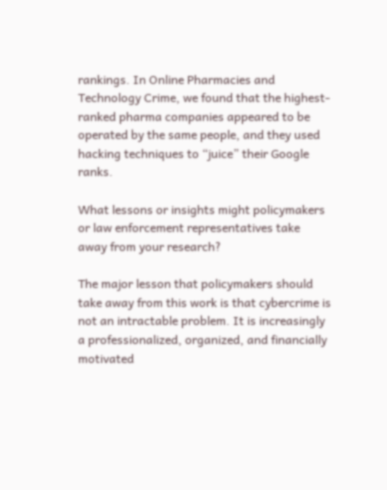rankings. In Online Pharmacies and Technology Crime, we found that the highest-ranked pharma companies appeared to be operated by the same people, and they used hacking techniques to “juice” their Google ranks.

What lessons or insights might policymakers or law enforcement representatives take away from your research?

The major lesson that policymakers should take away from this work is that cybercrime is not an intractable problem. It is increasingly a professionalized, organized, and financially motivated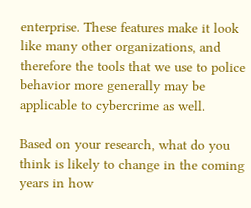enterprise. These features make it look like many other organizations, and therefore the tools that we use to police behavior more generally may be applicable to cybercrime as well.

Based on your research, what do you think is likely to change in the coming years in how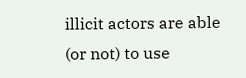illicit actors are able (or not) to use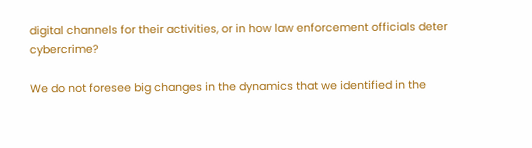digital channels for their activities, or in how law enforcement officials deter cybercrime?

We do not foresee big changes in the dynamics that we identified in the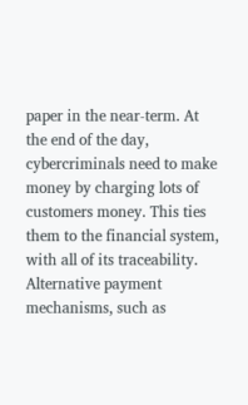paper in the near-term. At the end of the day, cybercriminals need to make money by charging lots of customers money. This ties them to the financial system, with all of its traceability. Alternative payment mechanisms, such as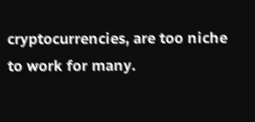cryptocurrencies, are too niche to work for many.